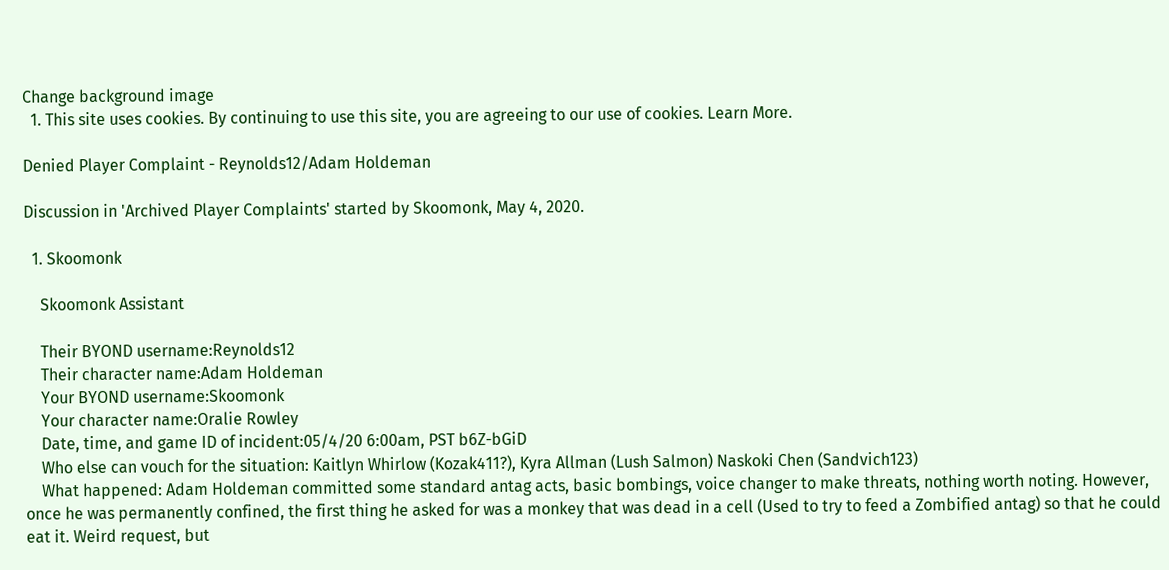Change background image
  1. This site uses cookies. By continuing to use this site, you are agreeing to our use of cookies. Learn More.

Denied Player Complaint - Reynolds12/Adam Holdeman

Discussion in 'Archived Player Complaints' started by Skoomonk, May 4, 2020.

  1. Skoomonk

    Skoomonk Assistant

    Their BYOND username:Reynolds12
    Their character name:Adam Holdeman
    Your BYOND username:Skoomonk
    Your character name:Oralie Rowley
    Date, time, and game ID of incident:05/4/20 6:00am, PST b6Z-bGiD
    Who else can vouch for the situation: Kaitlyn Whirlow (Kozak411?), Kyra Allman (Lush Salmon) Naskoki Chen (Sandvich123)
    What happened: Adam Holdeman committed some standard antag acts, basic bombings, voice changer to make threats, nothing worth noting. However, once he was permanently confined, the first thing he asked for was a monkey that was dead in a cell (Used to try to feed a Zombified antag) so that he could eat it. Weird request, but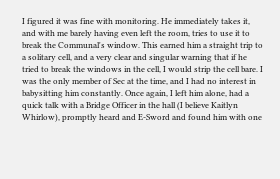I figured it was fine with monitoring. He immediately takes it, and with me barely having even left the room, tries to use it to break the Communal's window. This earned him a straight trip to a solitary cell, and a very clear and singular warning that if he tried to break the windows in the cell, I would strip the cell bare. I was the only member of Sec at the time, and I had no interest in babysitting him constantly. Once again, I left him alone, had a quick talk with a Bridge Officer in the hall (I believe Kaitlyn Whirlow), promptly heard and E-Sword and found him with one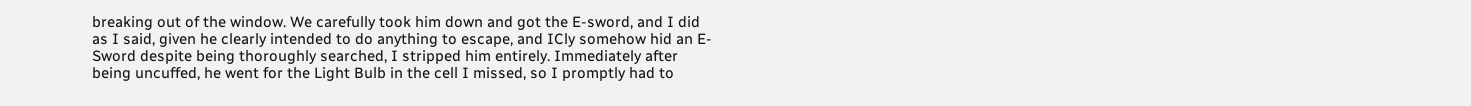breaking out of the window. We carefully took him down and got the E-sword, and I did as I said, given he clearly intended to do anything to escape, and ICly somehow hid an E-Sword despite being thoroughly searched, I stripped him entirely. Immediately after being uncuffed, he went for the Light Bulb in the cell I missed, so I promptly had to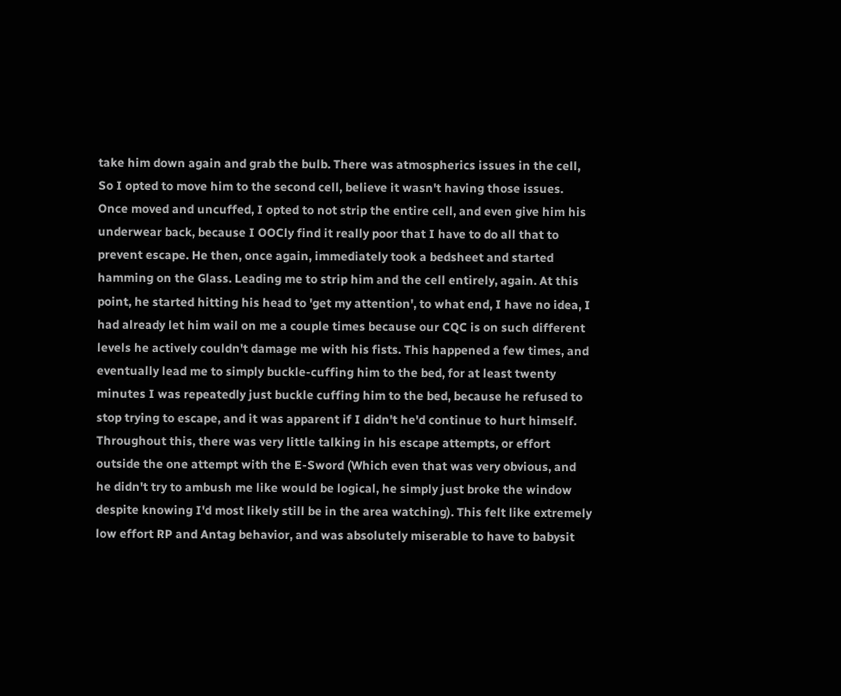take him down again and grab the bulb. There was atmospherics issues in the cell, So I opted to move him to the second cell, believe it wasn't having those issues. Once moved and uncuffed, I opted to not strip the entire cell, and even give him his underwear back, because I OOCly find it really poor that I have to do all that to prevent escape. He then, once again, immediately took a bedsheet and started hamming on the Glass. Leading me to strip him and the cell entirely, again. At this point, he started hitting his head to 'get my attention', to what end, I have no idea, I had already let him wail on me a couple times because our CQC is on such different levels he actively couldn't damage me with his fists. This happened a few times, and eventually lead me to simply buckle-cuffing him to the bed, for at least twenty minutes I was repeatedly just buckle cuffing him to the bed, because he refused to stop trying to escape, and it was apparent if I didn't he'd continue to hurt himself. Throughout this, there was very little talking in his escape attempts, or effort outside the one attempt with the E-Sword (Which even that was very obvious, and he didn't try to ambush me like would be logical, he simply just broke the window despite knowing I'd most likely still be in the area watching). This felt like extremely low effort RP and Antag behavior, and was absolutely miserable to have to babysit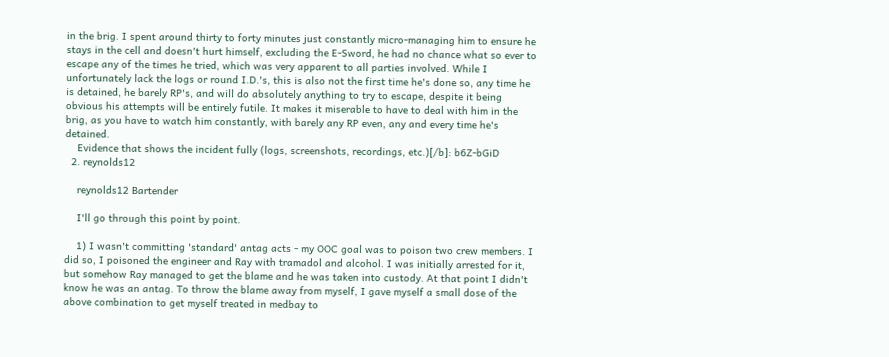in the brig. I spent around thirty to forty minutes just constantly micro-managing him to ensure he stays in the cell and doesn't hurt himself, excluding the E-Sword, he had no chance what so ever to escape any of the times he tried, which was very apparent to all parties involved. While I unfortunately lack the logs or round I.D.'s, this is also not the first time he's done so, any time he is detained, he barely RP's, and will do absolutely anything to try to escape, despite it being obvious his attempts will be entirely futile. It makes it miserable to have to deal with him in the brig, as you have to watch him constantly, with barely any RP even, any and every time he's detained.
    Evidence that shows the incident fully (logs, screenshots, recordings, etc.)[/b]: b6Z-bGiD
  2. reynolds12

    reynolds12 Bartender

    I'll go through this point by point.

    1) I wasn't committing 'standard' antag acts - my OOC goal was to poison two crew members. I did so, I poisoned the engineer and Ray with tramadol and alcohol. I was initially arrested for it, but somehow Ray managed to get the blame and he was taken into custody. At that point I didn't know he was an antag. To throw the blame away from myself, I gave myself a small dose of the above combination to get myself treated in medbay to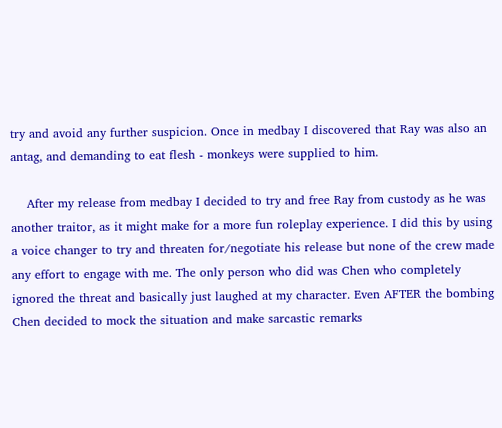try and avoid any further suspicion. Once in medbay I discovered that Ray was also an antag, and demanding to eat flesh - monkeys were supplied to him.

    After my release from medbay I decided to try and free Ray from custody as he was another traitor, as it might make for a more fun roleplay experience. I did this by using a voice changer to try and threaten for/negotiate his release but none of the crew made any effort to engage with me. The only person who did was Chen who completely ignored the threat and basically just laughed at my character. Even AFTER the bombing Chen decided to mock the situation and make sarcastic remarks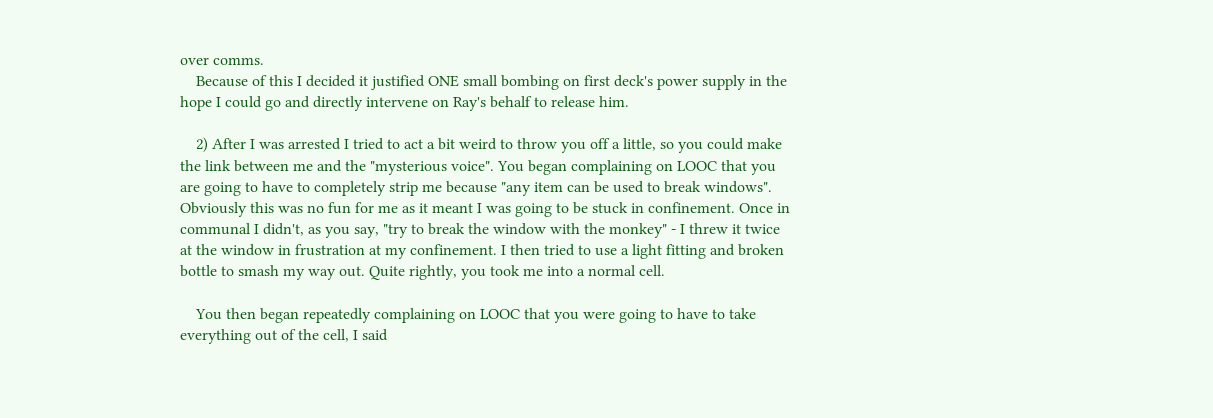over comms.
    Because of this I decided it justified ONE small bombing on first deck's power supply in the hope I could go and directly intervene on Ray's behalf to release him.

    2) After I was arrested I tried to act a bit weird to throw you off a little, so you could make the link between me and the "mysterious voice". You began complaining on LOOC that you are going to have to completely strip me because "any item can be used to break windows". Obviously this was no fun for me as it meant I was going to be stuck in confinement. Once in communal I didn't, as you say, "try to break the window with the monkey" - I threw it twice at the window in frustration at my confinement. I then tried to use a light fitting and broken bottle to smash my way out. Quite rightly, you took me into a normal cell.

    You then began repeatedly complaining on LOOC that you were going to have to take everything out of the cell, I said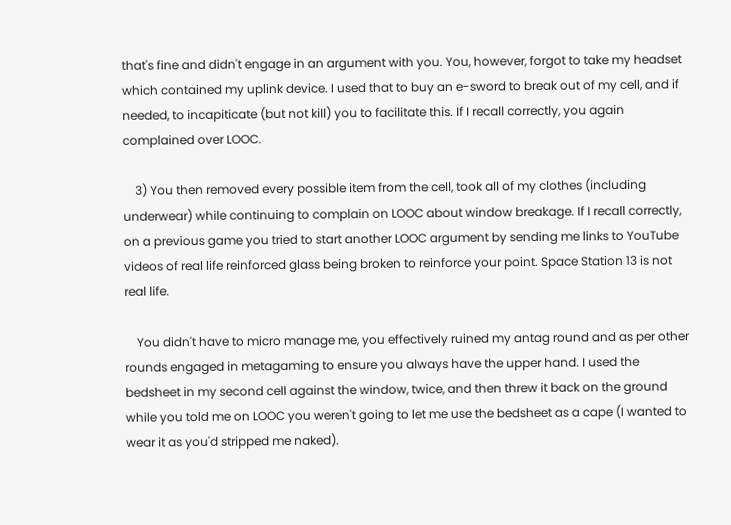that's fine and didn't engage in an argument with you. You, however, forgot to take my headset which contained my uplink device. I used that to buy an e-sword to break out of my cell, and if needed, to incapiticate (but not kill) you to facilitate this. If I recall correctly, you again complained over LOOC.

    3) You then removed every possible item from the cell, took all of my clothes (including underwear) while continuing to complain on LOOC about window breakage. If I recall correctly, on a previous game you tried to start another LOOC argument by sending me links to YouTube videos of real life reinforced glass being broken to reinforce your point. Space Station 13 is not real life.

    You didn't have to micro manage me, you effectively ruined my antag round and as per other rounds engaged in metagaming to ensure you always have the upper hand. I used the bedsheet in my second cell against the window, twice, and then threw it back on the ground while you told me on LOOC you weren't going to let me use the bedsheet as a cape (I wanted to wear it as you'd stripped me naked).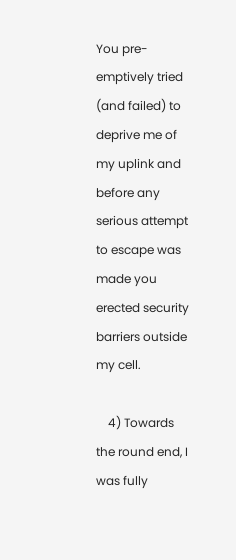You pre-emptively tried (and failed) to deprive me of my uplink and before any serious attempt to escape was made you erected security barriers outside my cell.

    4) Towards the round end, I was fully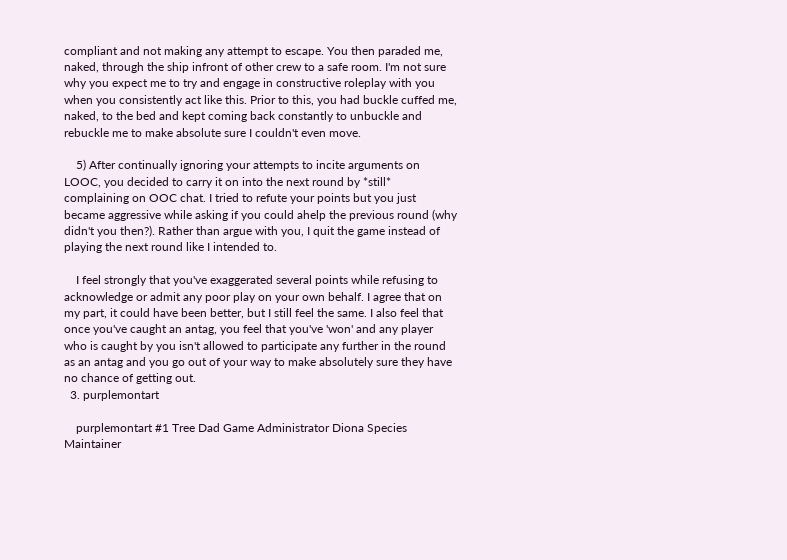compliant and not making any attempt to escape. You then paraded me, naked, through the ship infront of other crew to a safe room. I'm not sure why you expect me to try and engage in constructive roleplay with you when you consistently act like this. Prior to this, you had buckle cuffed me, naked, to the bed and kept coming back constantly to unbuckle and rebuckle me to make absolute sure I couldn't even move.

    5) After continually ignoring your attempts to incite arguments on LOOC, you decided to carry it on into the next round by *still* complaining on OOC chat. I tried to refute your points but you just became aggressive while asking if you could ahelp the previous round (why didn't you then?). Rather than argue with you, I quit the game instead of playing the next round like I intended to.

    I feel strongly that you've exaggerated several points while refusing to acknowledge or admit any poor play on your own behalf. I agree that on my part, it could have been better, but I still feel the same. I also feel that once you've caught an antag, you feel that you've 'won' and any player who is caught by you isn't allowed to participate any further in the round as an antag and you go out of your way to make absolutely sure they have no chance of getting out.
  3. purplemontart

    purplemontart #1 Tree Dad Game Administrator Diona Species Maintainer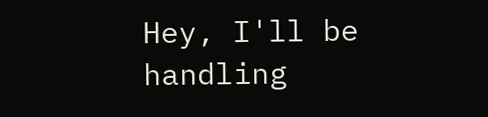Hey, I'll be handling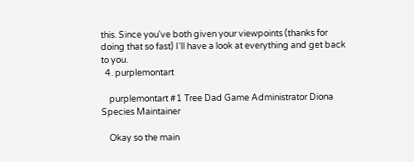this. Since you've both given your viewpoints (thanks for doing that so fast) I'll have a look at everything and get back to you.
  4. purplemontart

    purplemontart #1 Tree Dad Game Administrator Diona Species Maintainer

    Okay so the main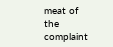meat of the complaint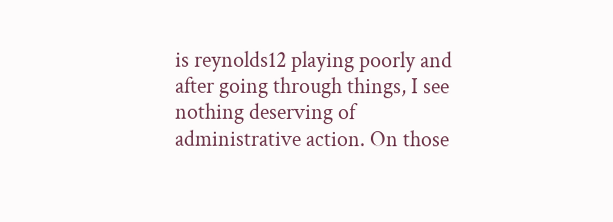is reynolds12 playing poorly and after going through things, I see nothing deserving of administrative action. On those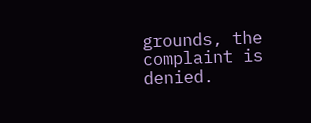grounds, the complaint is denied.